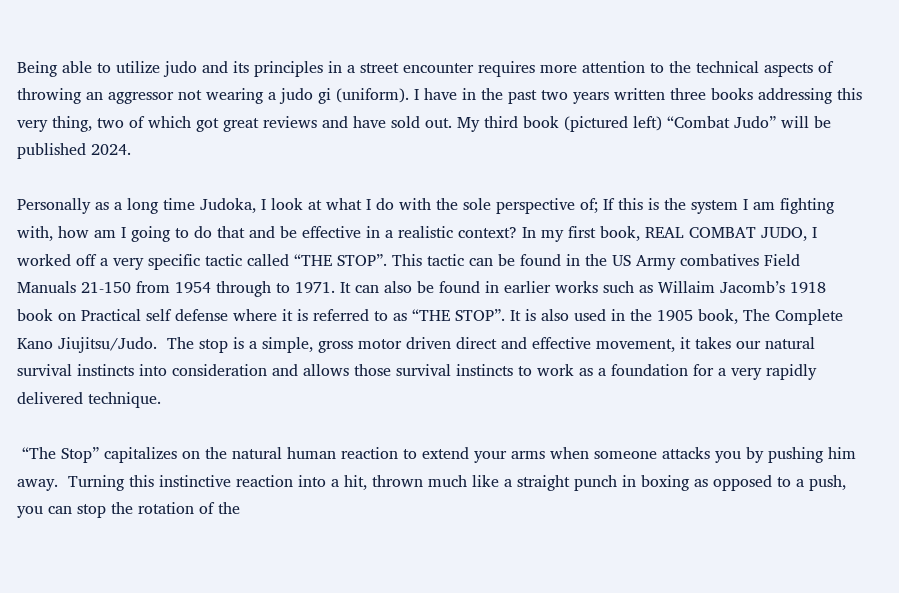Being able to utilize judo and its principles in a street encounter requires more attention to the technical aspects of throwing an aggressor not wearing a judo gi (uniform). I have in the past two years written three books addressing this very thing, two of which got great reviews and have sold out. My third book (pictured left) “Combat Judo” will be published 2024.

Personally as a long time Judoka, I look at what I do with the sole perspective of; If this is the system I am fighting with, how am I going to do that and be effective in a realistic context? In my first book, REAL COMBAT JUDO, I worked off a very specific tactic called “THE STOP”. This tactic can be found in the US Army combatives Field Manuals 21-150 from 1954 through to 1971. It can also be found in earlier works such as Willaim Jacomb’s 1918 book on Practical self defense where it is referred to as “THE STOP”. It is also used in the 1905 book, The Complete Kano Jiujitsu/Judo.  The stop is a simple, gross motor driven direct and effective movement, it takes our natural survival instincts into consideration and allows those survival instincts to work as a foundation for a very rapidly delivered technique.

 “The Stop” capitalizes on the natural human reaction to extend your arms when someone attacks you by pushing him away.  Turning this instinctive reaction into a hit, thrown much like a straight punch in boxing as opposed to a push, you can stop the rotation of the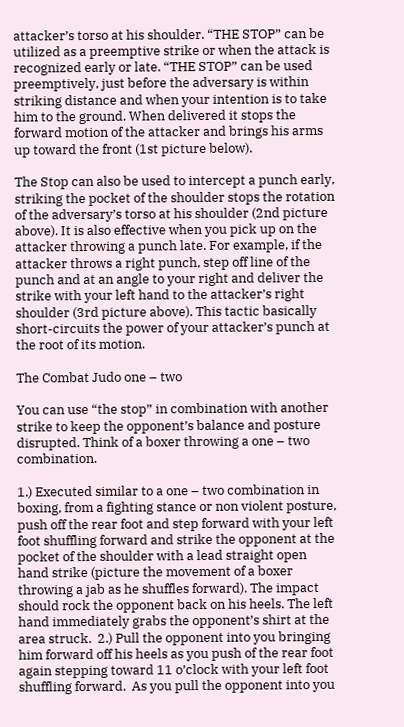attacker’s torso at his shoulder. “THE STOP” can be utilized as a preemptive strike or when the attack is recognized early or late. “THE STOP” can be used preemptively, just before the adversary is within striking distance and when your intention is to take him to the ground. When delivered it stops the forward motion of the attacker and brings his arms up toward the front (1st picture below).

The Stop can also be used to intercept a punch early, striking the pocket of the shoulder stops the rotation of the adversary’s torso at his shoulder (2nd picture above). It is also effective when you pick up on the attacker throwing a punch late. For example, if the attacker throws a right punch, step off line of the punch and at an angle to your right and deliver the strike with your left hand to the attacker’s right shoulder (3rd picture above). This tactic basically short-circuits the power of your attacker’s punch at the root of its motion.

The Combat Judo one – two

You can use “the stop” in combination with another strike to keep the opponent’s balance and posture disrupted. Think of a boxer throwing a one – two combination.

1.) Executed similar to a one – two combination in boxing, from a fighting stance or non violent posture, push off the rear foot and step forward with your left foot shuffling forward and strike the opponent at the pocket of the shoulder with a lead straight open hand strike (picture the movement of a boxer throwing a jab as he shuffles forward). The impact should rock the opponent back on his heels. The left hand immediately grabs the opponent’s shirt at the area struck.  2.) Pull the opponent into you bringing him forward off his heels as you push of the rear foot again stepping toward 11 o’clock with your left foot shuffling forward.  As you pull the opponent into you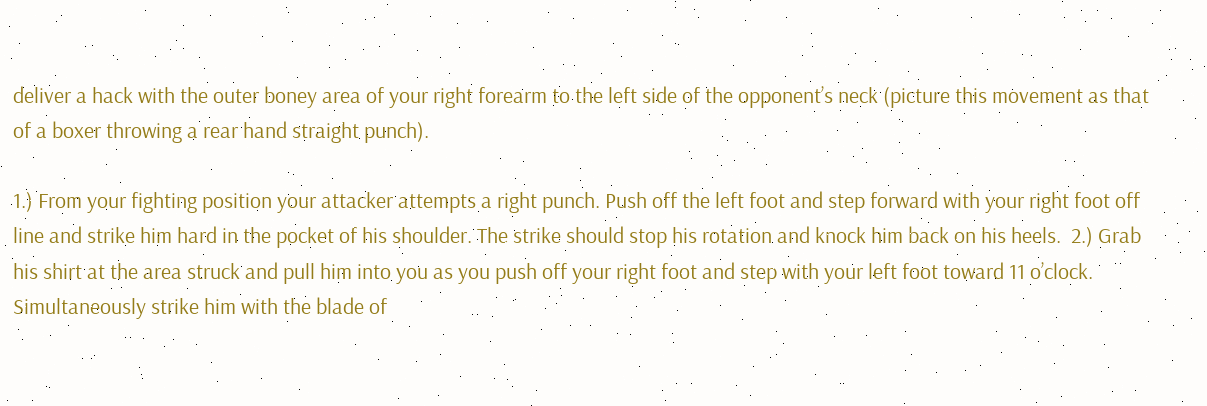deliver a hack with the outer boney area of your right forearm to the left side of the opponent’s neck (picture this movement as that of a boxer throwing a rear hand straight punch).

1.) From your fighting position your attacker attempts a right punch. Push off the left foot and step forward with your right foot off line and strike him hard in the pocket of his shoulder. The strike should stop his rotation and knock him back on his heels.  2.) Grab his shirt at the area struck and pull him into you as you push off your right foot and step with your left foot toward 11 o’clock. Simultaneously strike him with the blade of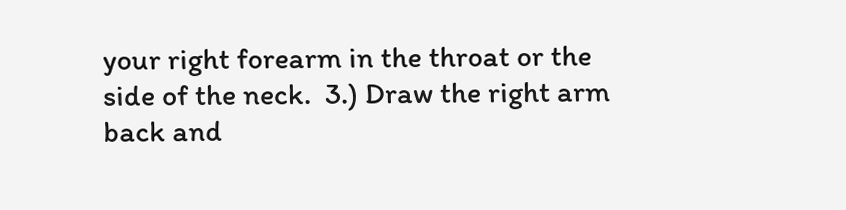your right forearm in the throat or the side of the neck.  3.) Draw the right arm back and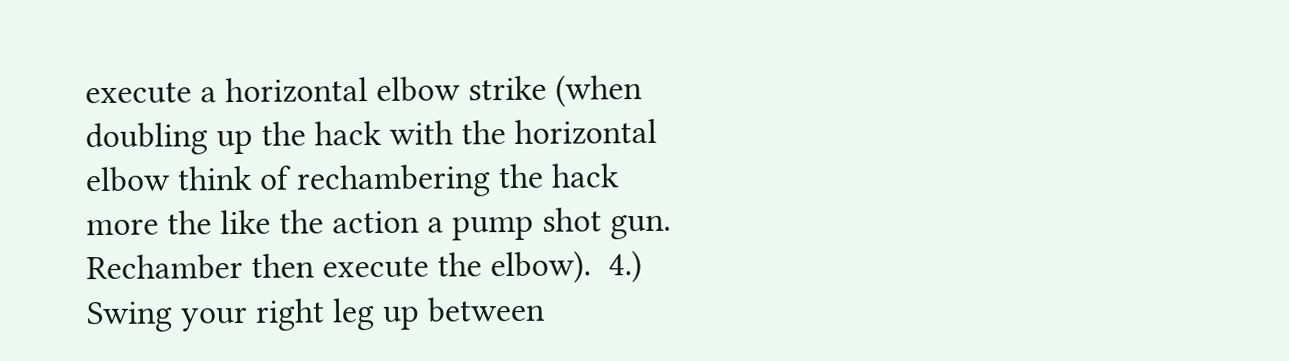execute a horizontal elbow strike (when doubling up the hack with the horizontal elbow think of rechambering the hack more the like the action a pump shot gun. Rechamber then execute the elbow).  4.) Swing your right leg up between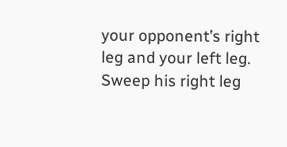your opponent’s right leg and your left leg. Sweep his right leg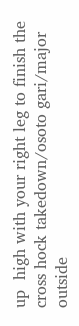up  high with your right leg to finish the cross hock takedown/osoto gari/major outside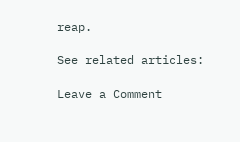reap.

See related articles:

Leave a Comment